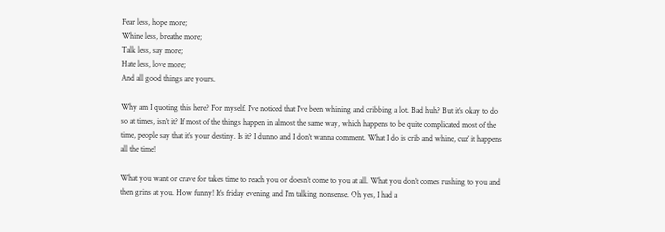Fear less, hope more;
Whine less, breathe more;
Talk less, say more;
Hate less, love more;
And all good things are yours.

Why am I quoting this here? For myself. I’ve noticed that I’ve been whining and cribbing a lot. Bad huh? But it’s okay to do so at times, isn’t it? If most of the things happen in almost the same way, which happens to be quite complicated most of the time, people say that it’s your destiny. Is it? I dunno and I don’t wanna comment. What I do is crib and whine, cuz’ it happens all the time!

What you want or crave for takes time to reach you or doesn’t come to you at all. What you don’t comes rushing to you and then grins at you. How funny! It’s friday evening and I’m talking nonsense. Oh yes, I had a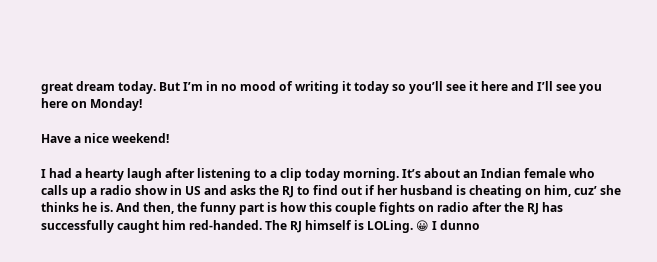great dream today. But I’m in no mood of writing it today so you’ll see it here and I’ll see you here on Monday!

Have a nice weekend!

I had a hearty laugh after listening to a clip today morning. It’s about an Indian female who calls up a radio show in US and asks the RJ to find out if her husband is cheating on him, cuz’ she thinks he is. And then, the funny part is how this couple fights on radio after the RJ has successfully caught him red-handed. The RJ himself is LOLing. 😀 I dunno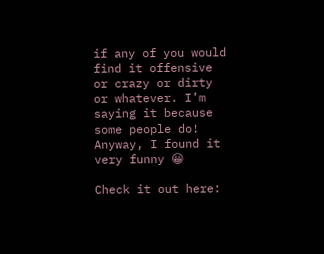if any of you would find it offensive or crazy or dirty or whatever. I’m saying it because some people do! Anyway, I found it very funny 😀

Check it out here: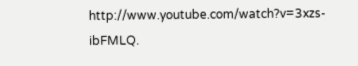http://www.youtube.com/watch?v=3xzs-ibFMLQ.